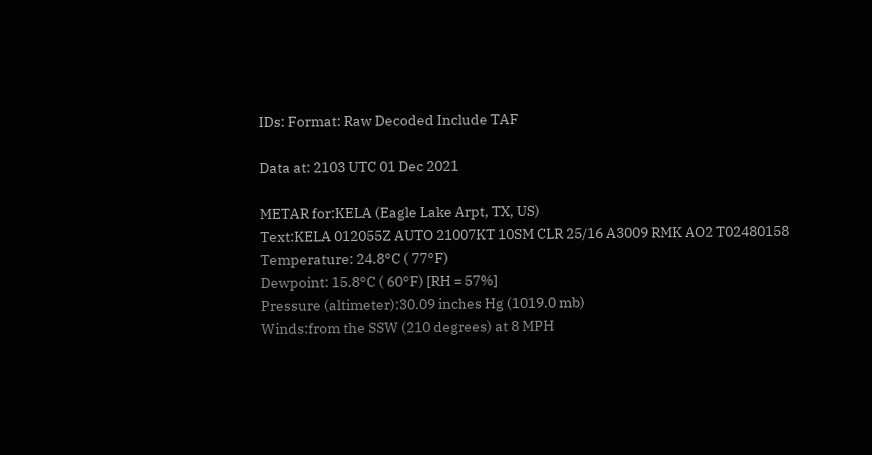IDs: Format: Raw Decoded Include TAF

Data at: 2103 UTC 01 Dec 2021

METAR for:KELA (Eagle Lake Arpt, TX, US)
Text:KELA 012055Z AUTO 21007KT 10SM CLR 25/16 A3009 RMK AO2 T02480158
Temperature: 24.8°C ( 77°F)
Dewpoint: 15.8°C ( 60°F) [RH = 57%]
Pressure (altimeter):30.09 inches Hg (1019.0 mb)
Winds:from the SSW (210 degrees) at 8 MPH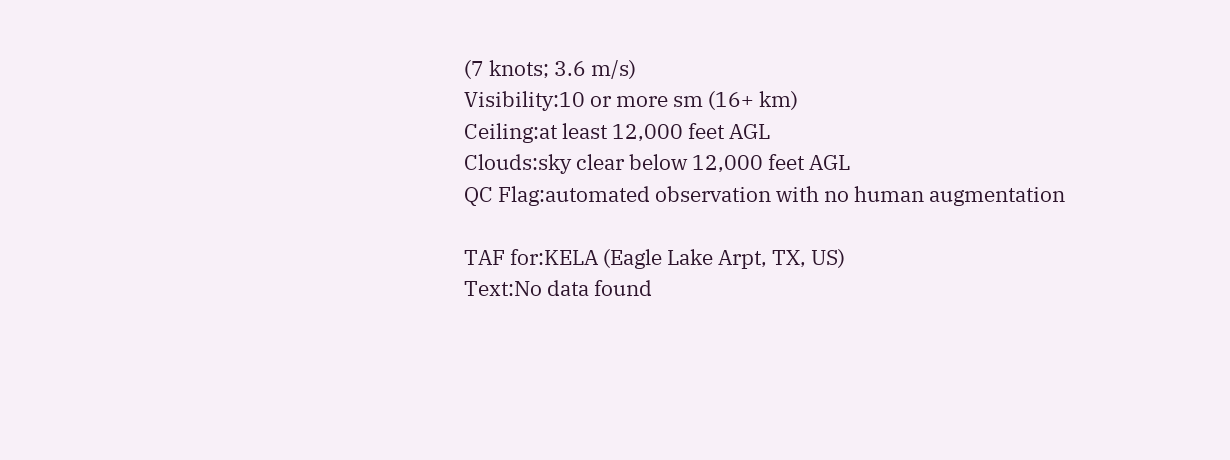(7 knots; 3.6 m/s)
Visibility:10 or more sm (16+ km)
Ceiling:at least 12,000 feet AGL
Clouds:sky clear below 12,000 feet AGL
QC Flag:automated observation with no human augmentation

TAF for:KELA (Eagle Lake Arpt, TX, US)
Text:No data found